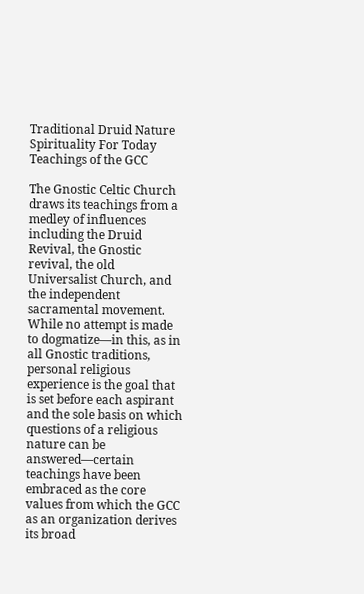Traditional Druid Nature Spirituality For Today
Teachings of the GCC

The Gnostic Celtic Church draws its teachings from a medley of influences including the Druid Revival, the Gnostic revival, the old Universalist Church, and the independent sacramental movement.  While no attempt is made to dogmatize—in this, as in all Gnostic traditions, personal religious experience is the goal that is set before each aspirant and the sole basis on which questions of a religious nature can be answered—certain teachings have been embraced as the core values from which the GCC as an organization derives its broad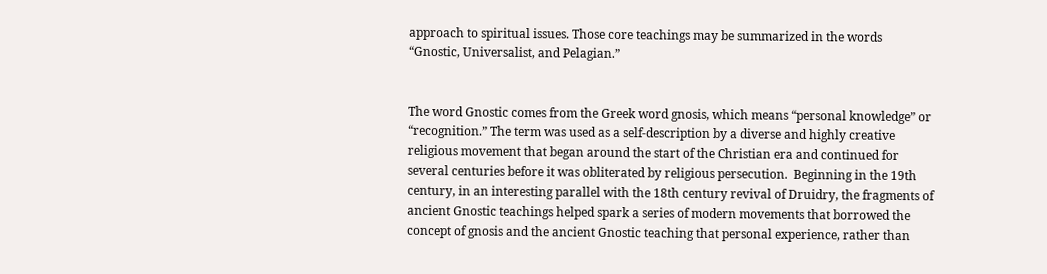approach to spiritual issues. Those core teachings may be summarized in the words “Gnostic, Universalist, and Pelagian.”


The word Gnostic comes from the Greek word gnosis, which means “personal knowledge” or “recognition.” The term was used as a self-description by a diverse and highly creative religious movement that began around the start of the Christian era and continued for several centuries before it was obliterated by religious persecution.  Beginning in the 19th century, in an interesting parallel with the 18th century revival of Druidry, the fragments of ancient Gnostic teachings helped spark a series of modern movements that borrowed the concept of gnosis and the ancient Gnostic teaching that personal experience, rather than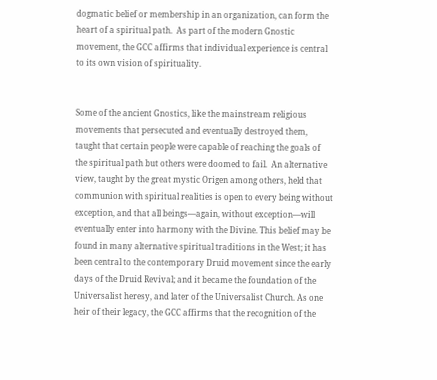dogmatic belief or membership in an organization, can form the heart of a spiritual path.  As part of the modern Gnostic movement, the GCC affirms that individual experience is central to its own vision of spirituality.


Some of the ancient Gnostics, like the mainstream religious movements that persecuted and eventually destroyed them, taught that certain people were capable of reaching the goals of the spiritual path but others were doomed to fail.  An alternative view, taught by the great mystic Origen among others, held that communion with spiritual realities is open to every being without exception, and that all beings—again, without exception—will eventually enter into harmony with the Divine. This belief may be found in many alternative spiritual traditions in the West; it has been central to the contemporary Druid movement since the early days of the Druid Revival; and it became the foundation of the Universalist heresy, and later of the Universalist Church. As one heir of their legacy, the GCC affirms that the recognition of the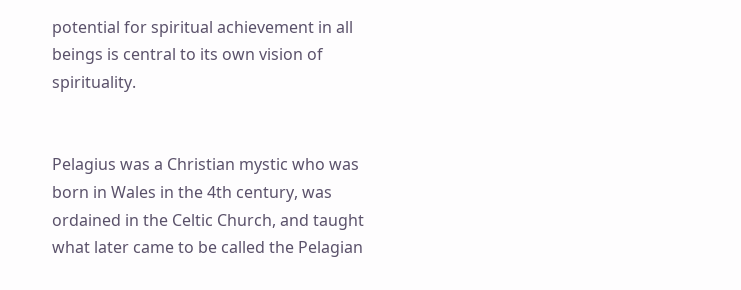potential for spiritual achievement in all beings is central to its own vision of spirituality.


Pelagius was a Christian mystic who was born in Wales in the 4th century, was ordained in the Celtic Church, and taught what later came to be called the Pelagian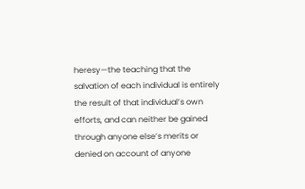heresy—the teaching that the salvation of each individual is entirely the result of that individual’s own efforts, and can neither be gained through anyone else’s merits or denied on account of anyone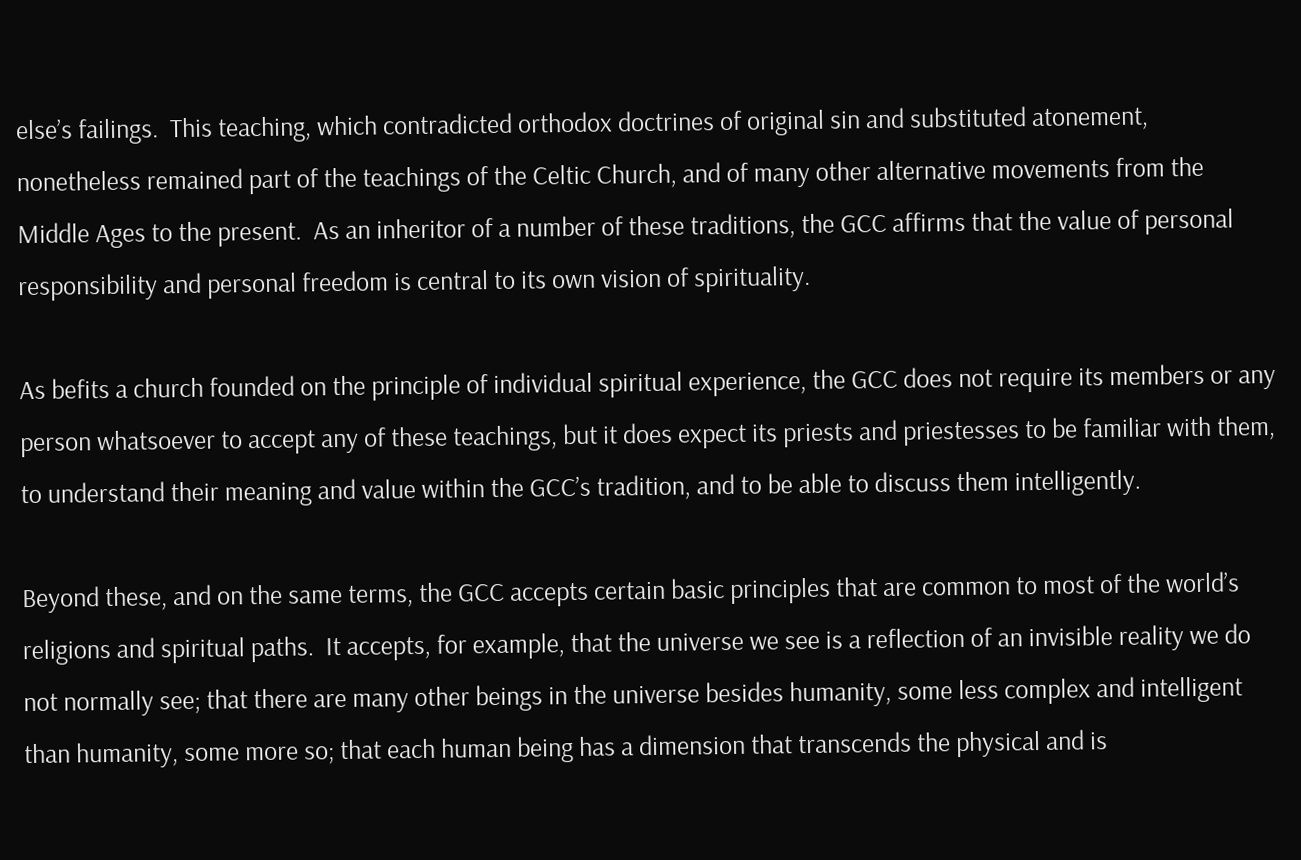else’s failings.  This teaching, which contradicted orthodox doctrines of original sin and substituted atonement, nonetheless remained part of the teachings of the Celtic Church, and of many other alternative movements from the Middle Ages to the present.  As an inheritor of a number of these traditions, the GCC affirms that the value of personal responsibility and personal freedom is central to its own vision of spirituality.

As befits a church founded on the principle of individual spiritual experience, the GCC does not require its members or any person whatsoever to accept any of these teachings, but it does expect its priests and priestesses to be familiar with them, to understand their meaning and value within the GCC’s tradition, and to be able to discuss them intelligently.

Beyond these, and on the same terms, the GCC accepts certain basic principles that are common to most of the world’s religions and spiritual paths.  It accepts, for example, that the universe we see is a reflection of an invisible reality we do not normally see; that there are many other beings in the universe besides humanity, some less complex and intelligent than humanity, some more so; that each human being has a dimension that transcends the physical and is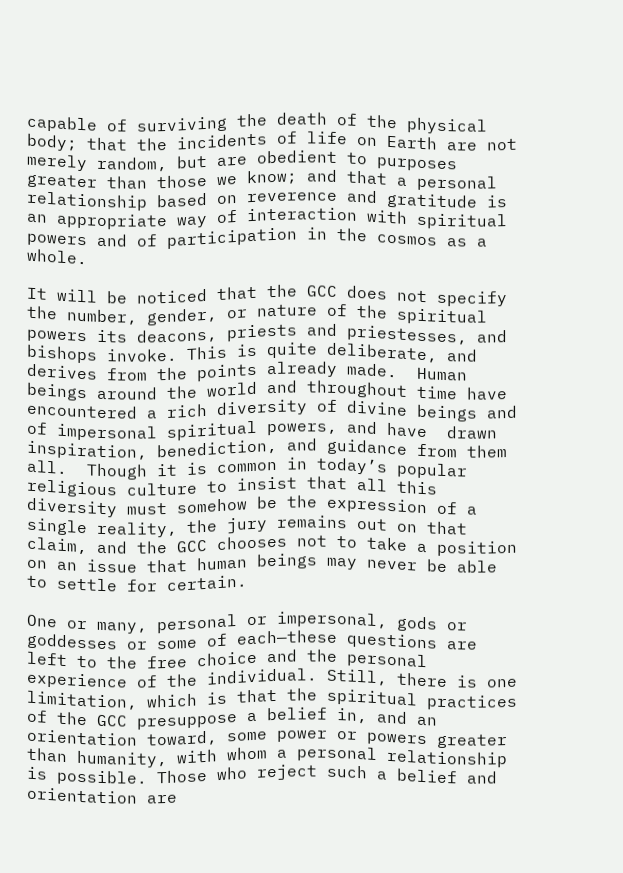capable of surviving the death of the physical body; that the incidents of life on Earth are not merely random, but are obedient to purposes greater than those we know; and that a personal relationship based on reverence and gratitude is an appropriate way of interaction with spiritual powers and of participation in the cosmos as a whole.

It will be noticed that the GCC does not specify the number, gender, or nature of the spiritual powers its deacons, priests and priestesses, and bishops invoke. This is quite deliberate, and derives from the points already made.  Human beings around the world and throughout time have encountered a rich diversity of divine beings and of impersonal spiritual powers, and have  drawn inspiration, benediction, and guidance from them all.  Though it is common in today’s popular religious culture to insist that all this diversity must somehow be the expression of a single reality, the jury remains out on that claim, and the GCC chooses not to take a position on an issue that human beings may never be able to settle for certain.

One or many, personal or impersonal, gods or goddesses or some of each—these questions are left to the free choice and the personal experience of the individual. Still, there is one limitation, which is that the spiritual practices of the GCC presuppose a belief in, and an orientation toward, some power or powers greater than humanity, with whom a personal relationship is possible. Those who reject such a belief and orientation are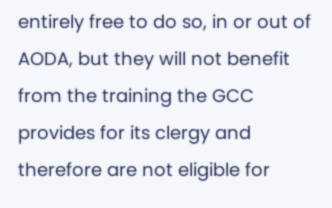entirely free to do so, in or out of AODA, but they will not benefit from the training the GCC provides for its clergy and therefore are not eligible for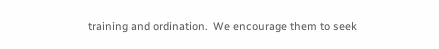training and ordination.  We encourage them to seek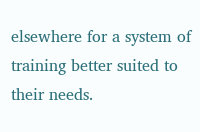elsewhere for a system of training better suited to their needs.